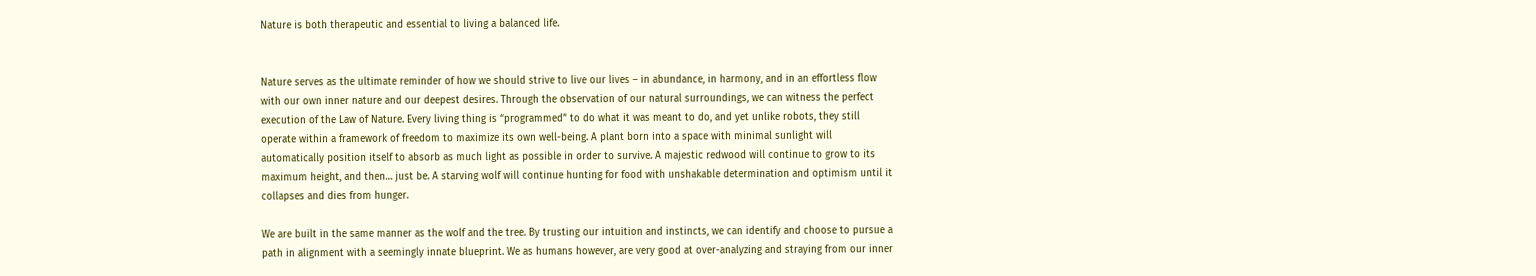Nature is both therapeutic and essential to living a balanced life.


Nature serves as the ultimate reminder of how we should strive to live our lives – in abundance, in harmony, and in an effortless flow with our own inner nature and our deepest desires. Through the observation of our natural surroundings, we can witness the perfect execution of the Law of Nature. Every living thing is “programmed” to do what it was meant to do, and yet unlike robots, they still operate within a framework of freedom to maximize its own well-being. A plant born into a space with minimal sunlight will automatically position itself to absorb as much light as possible in order to survive. A majestic redwood will continue to grow to its maximum height, and then… just be. A starving wolf will continue hunting for food with unshakable determination and optimism until it collapses and dies from hunger.

We are built in the same manner as the wolf and the tree. By trusting our intuition and instincts, we can identify and choose to pursue a path in alignment with a seemingly innate blueprint. We as humans however, are very good at over-analyzing and straying from our inner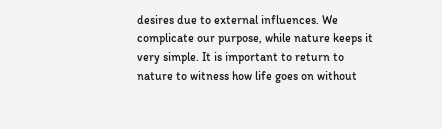desires due to external influences. We complicate our purpose, while nature keeps it very simple. It is important to return to nature to witness how life goes on without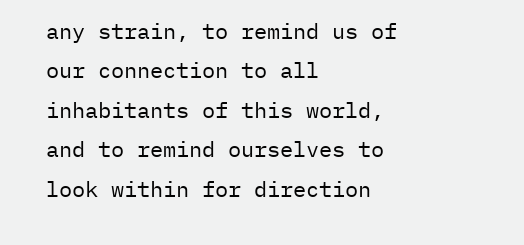any strain, to remind us of our connection to all inhabitants of this world, and to remind ourselves to look within for direction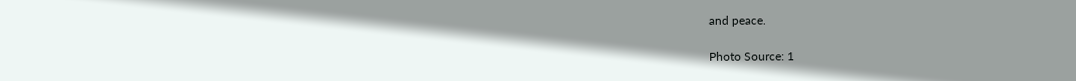and peace.

Photo Source: 1